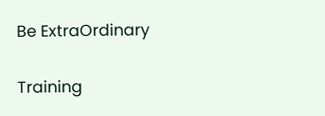Be ExtraOrdinary

Training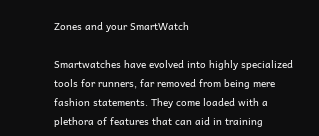Zones and your SmartWatch

Smartwatches have evolved into highly specialized tools for runners, far removed from being mere fashion statements. They come loaded with a plethora of features that can aid in training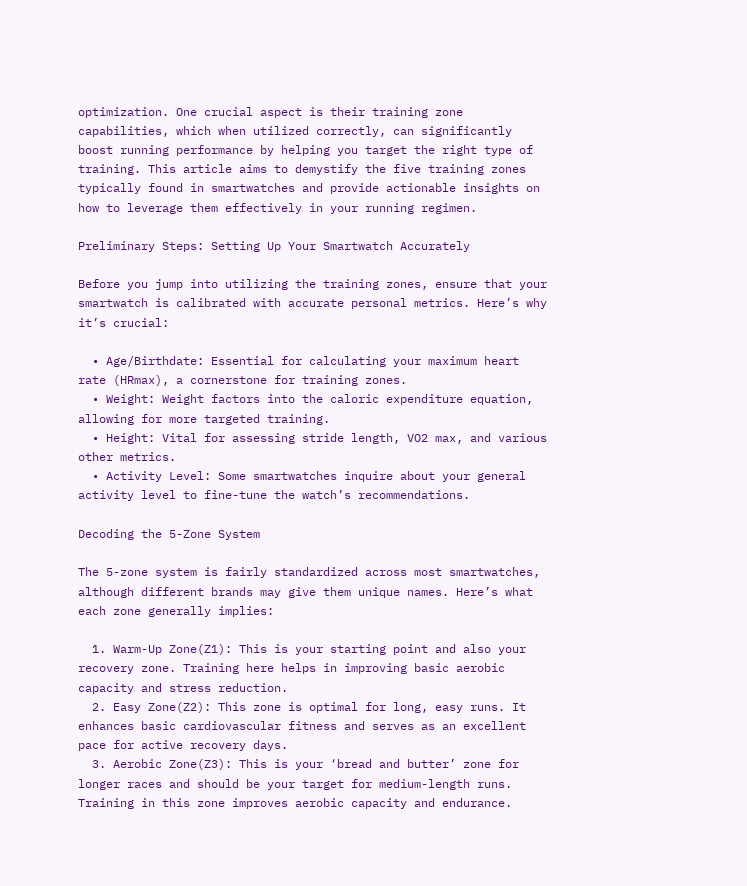optimization. One crucial aspect is their training zone capabilities, which when utilized correctly, can significantly boost running performance by helping you target the right type of training. This article aims to demystify the five training zones typically found in smartwatches and provide actionable insights on how to leverage them effectively in your running regimen.

Preliminary Steps: Setting Up Your Smartwatch Accurately

Before you jump into utilizing the training zones, ensure that your smartwatch is calibrated with accurate personal metrics. Here’s why it’s crucial:

  • Age/Birthdate: Essential for calculating your maximum heart rate (HRmax), a cornerstone for training zones.
  • Weight: Weight factors into the caloric expenditure equation, allowing for more targeted training.
  • Height: Vital for assessing stride length, VO2 max, and various other metrics.
  • Activity Level: Some smartwatches inquire about your general activity level to fine-tune the watch’s recommendations.

Decoding the 5-Zone System

The 5-zone system is fairly standardized across most smartwatches, although different brands may give them unique names. Here’s what each zone generally implies:

  1. Warm-Up Zone(Z1): This is your starting point and also your recovery zone. Training here helps in improving basic aerobic capacity and stress reduction.
  2. Easy Zone(Z2): This zone is optimal for long, easy runs. It enhances basic cardiovascular fitness and serves as an excellent pace for active recovery days.
  3. Aerobic Zone(Z3): This is your ‘bread and butter’ zone for longer races and should be your target for medium-length runs. Training in this zone improves aerobic capacity and endurance.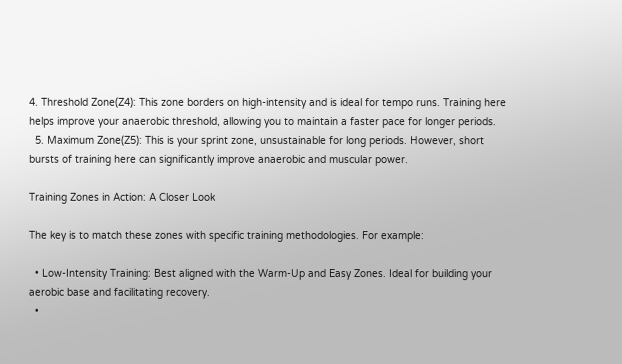4. Threshold Zone(Z4): This zone borders on high-intensity and is ideal for tempo runs. Training here helps improve your anaerobic threshold, allowing you to maintain a faster pace for longer periods.
  5. Maximum Zone(Z5): This is your sprint zone, unsustainable for long periods. However, short bursts of training here can significantly improve anaerobic and muscular power.

Training Zones in Action: A Closer Look

The key is to match these zones with specific training methodologies. For example:

  • Low-Intensity Training: Best aligned with the Warm-Up and Easy Zones. Ideal for building your aerobic base and facilitating recovery.
  •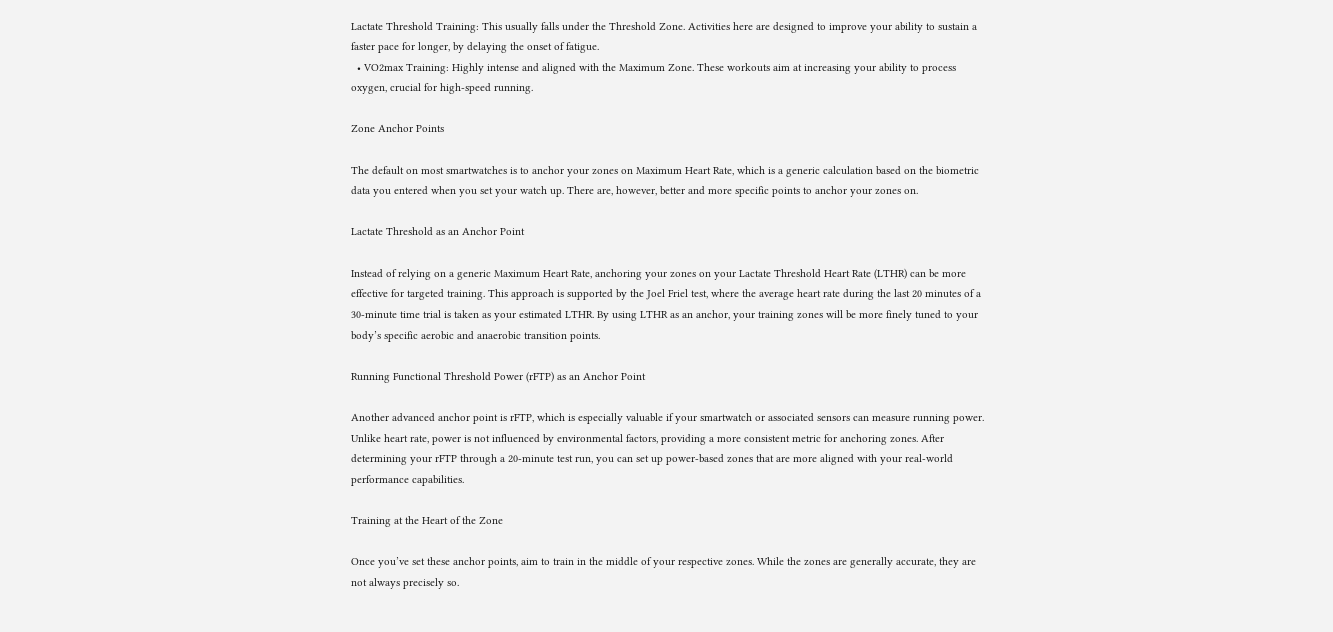Lactate Threshold Training: This usually falls under the Threshold Zone. Activities here are designed to improve your ability to sustain a faster pace for longer, by delaying the onset of fatigue.
  • VO2max Training: Highly intense and aligned with the Maximum Zone. These workouts aim at increasing your ability to process oxygen, crucial for high-speed running.

Zone Anchor Points

The default on most smartwatches is to anchor your zones on Maximum Heart Rate, which is a generic calculation based on the biometric data you entered when you set your watch up. There are, however, better and more specific points to anchor your zones on.

Lactate Threshold as an Anchor Point

Instead of relying on a generic Maximum Heart Rate, anchoring your zones on your Lactate Threshold Heart Rate (LTHR) can be more effective for targeted training. This approach is supported by the Joel Friel test, where the average heart rate during the last 20 minutes of a 30-minute time trial is taken as your estimated LTHR. By using LTHR as an anchor, your training zones will be more finely tuned to your body’s specific aerobic and anaerobic transition points.

Running Functional Threshold Power (rFTP) as an Anchor Point

Another advanced anchor point is rFTP, which is especially valuable if your smartwatch or associated sensors can measure running power. Unlike heart rate, power is not influenced by environmental factors, providing a more consistent metric for anchoring zones. After determining your rFTP through a 20-minute test run, you can set up power-based zones that are more aligned with your real-world performance capabilities.

Training at the Heart of the Zone

Once you’ve set these anchor points, aim to train in the middle of your respective zones. While the zones are generally accurate, they are not always precisely so.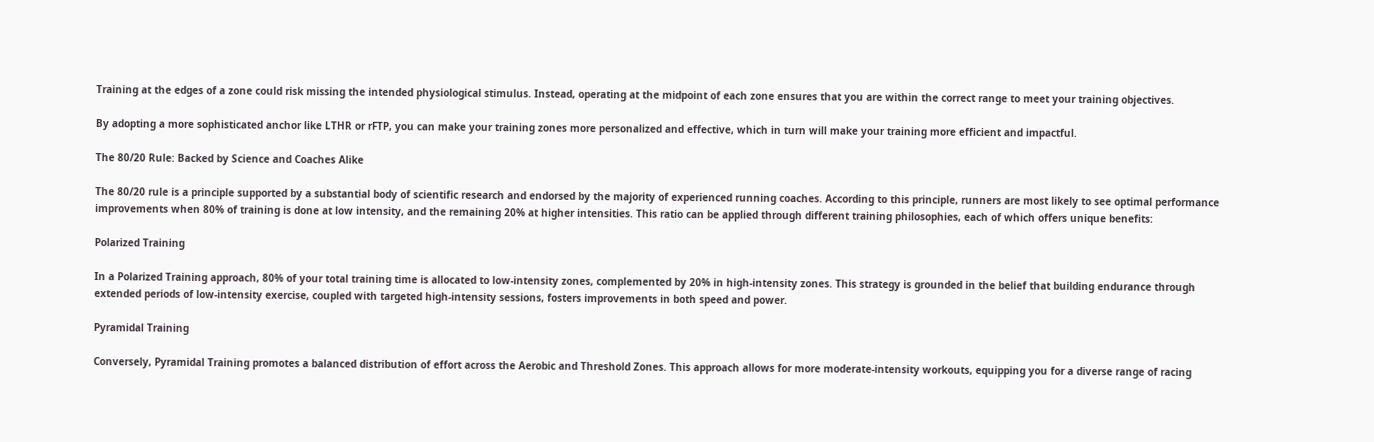Training at the edges of a zone could risk missing the intended physiological stimulus. Instead, operating at the midpoint of each zone ensures that you are within the correct range to meet your training objectives.

By adopting a more sophisticated anchor like LTHR or rFTP, you can make your training zones more personalized and effective, which in turn will make your training more efficient and impactful.

The 80/20 Rule: Backed by Science and Coaches Alike

The 80/20 rule is a principle supported by a substantial body of scientific research and endorsed by the majority of experienced running coaches. According to this principle, runners are most likely to see optimal performance improvements when 80% of training is done at low intensity, and the remaining 20% at higher intensities. This ratio can be applied through different training philosophies, each of which offers unique benefits:

Polarized Training

In a Polarized Training approach, 80% of your total training time is allocated to low-intensity zones, complemented by 20% in high-intensity zones. This strategy is grounded in the belief that building endurance through extended periods of low-intensity exercise, coupled with targeted high-intensity sessions, fosters improvements in both speed and power.

Pyramidal Training

Conversely, Pyramidal Training promotes a balanced distribution of effort across the Aerobic and Threshold Zones. This approach allows for more moderate-intensity workouts, equipping you for a diverse range of racing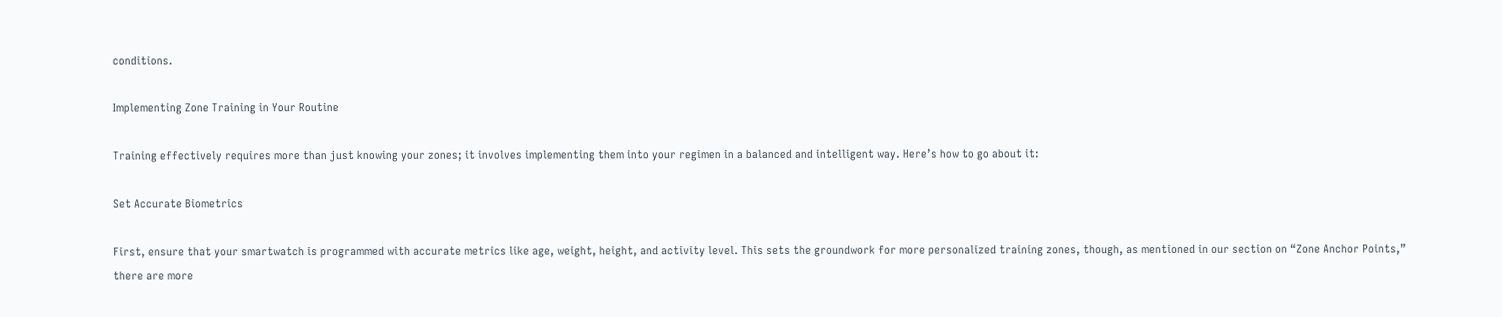conditions.

Implementing Zone Training in Your Routine

Training effectively requires more than just knowing your zones; it involves implementing them into your regimen in a balanced and intelligent way. Here’s how to go about it:

Set Accurate Biometrics

First, ensure that your smartwatch is programmed with accurate metrics like age, weight, height, and activity level. This sets the groundwork for more personalized training zones, though, as mentioned in our section on “Zone Anchor Points,” there are more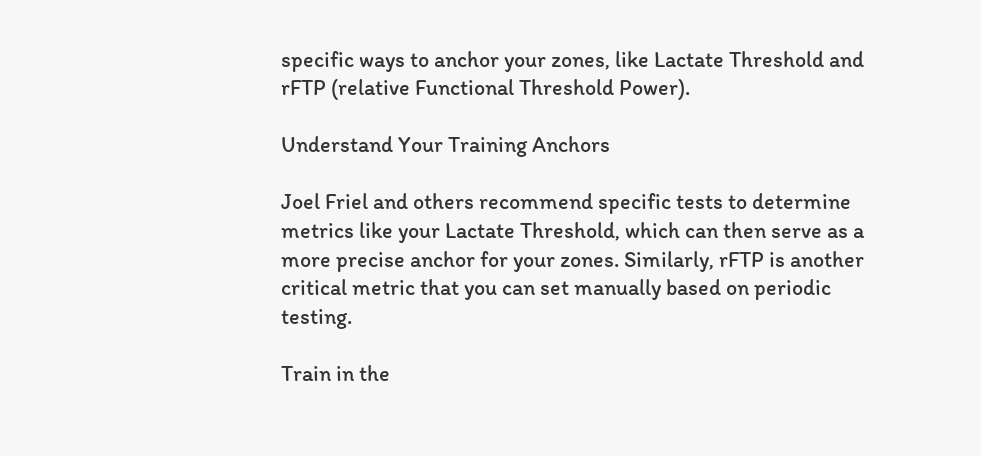specific ways to anchor your zones, like Lactate Threshold and rFTP (relative Functional Threshold Power).

Understand Your Training Anchors

Joel Friel and others recommend specific tests to determine metrics like your Lactate Threshold, which can then serve as a more precise anchor for your zones. Similarly, rFTP is another critical metric that you can set manually based on periodic testing.

Train in the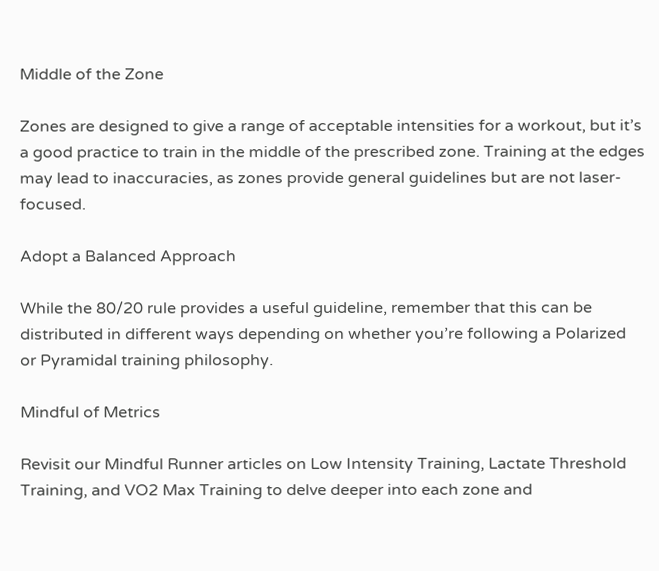Middle of the Zone

Zones are designed to give a range of acceptable intensities for a workout, but it’s a good practice to train in the middle of the prescribed zone. Training at the edges may lead to inaccuracies, as zones provide general guidelines but are not laser-focused.

Adopt a Balanced Approach

While the 80/20 rule provides a useful guideline, remember that this can be distributed in different ways depending on whether you’re following a Polarized or Pyramidal training philosophy.

Mindful of Metrics

Revisit our Mindful Runner articles on Low Intensity Training, Lactate Threshold Training, and VO2 Max Training to delve deeper into each zone and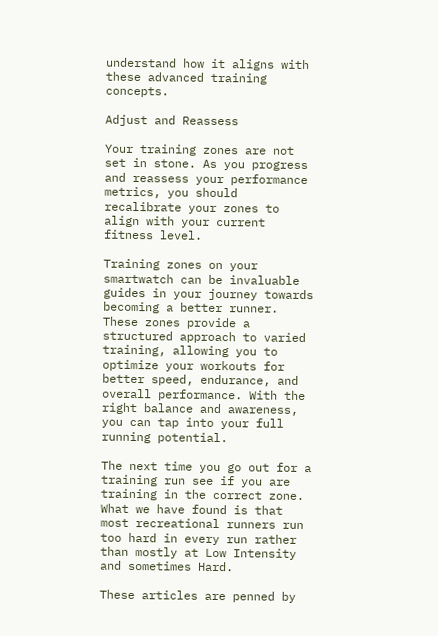understand how it aligns with these advanced training concepts.

Adjust and Reassess

Your training zones are not set in stone. As you progress and reassess your performance metrics, you should recalibrate your zones to align with your current fitness level.

Training zones on your smartwatch can be invaluable guides in your journey towards becoming a better runner. These zones provide a structured approach to varied training, allowing you to optimize your workouts for better speed, endurance, and overall performance. With the right balance and awareness, you can tap into your full running potential.

The next time you go out for a training run see if you are training in the correct zone. What we have found is that most recreational runners run too hard in every run rather than mostly at Low Intensity and sometimes Hard.

These articles are penned by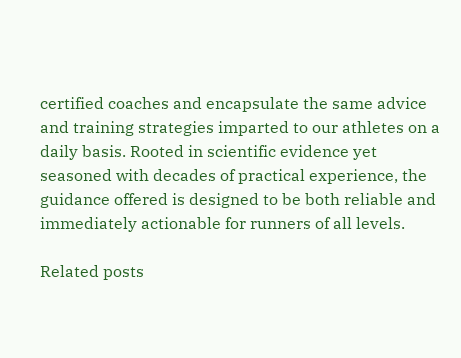certified coaches and encapsulate the same advice and training strategies imparted to our athletes on a daily basis. Rooted in scientific evidence yet seasoned with decades of practical experience, the guidance offered is designed to be both reliable and immediately actionable for runners of all levels.

Related posts